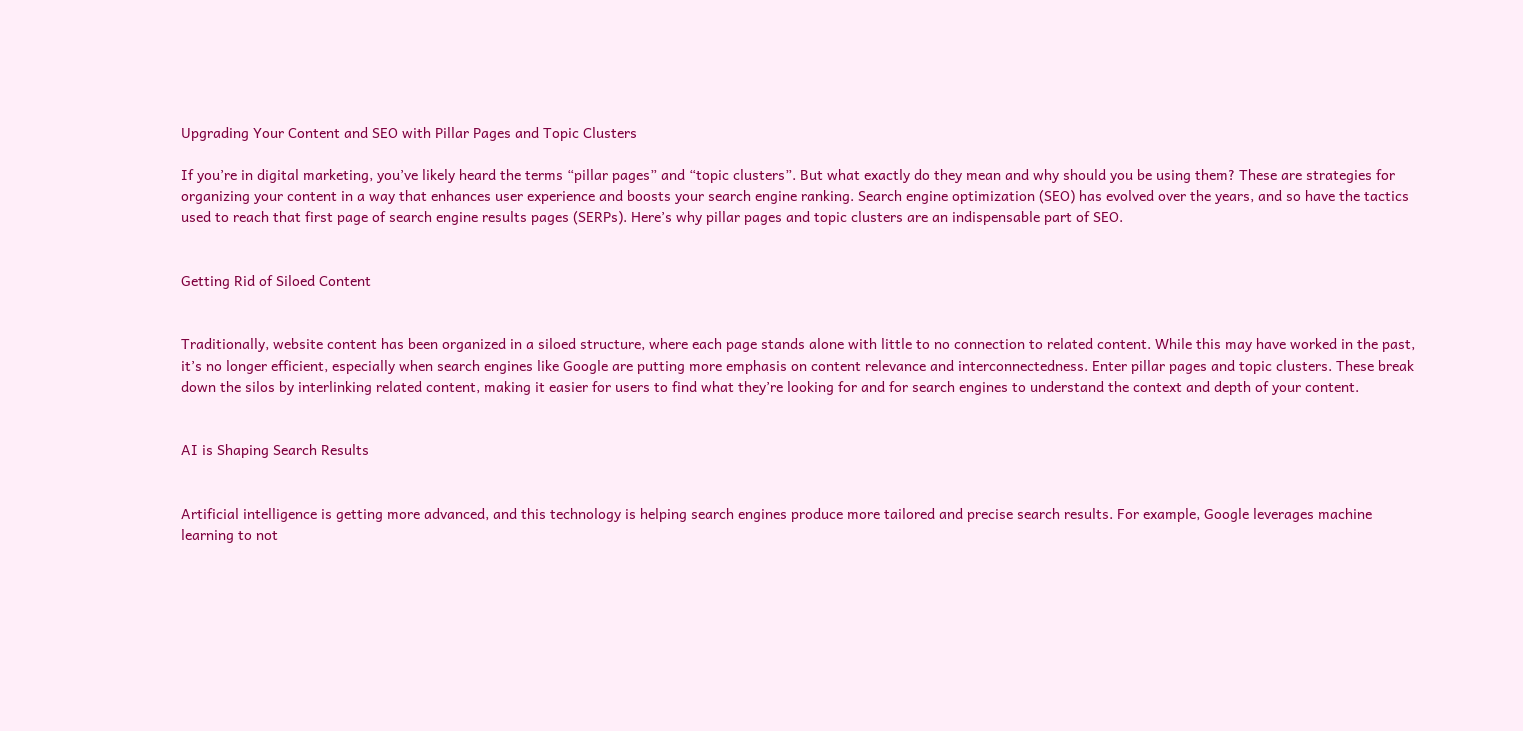Upgrading Your Content and SEO with Pillar Pages and Topic Clusters

If you’re in digital marketing, you’ve likely heard the terms “pillar pages” and “topic clusters”. But what exactly do they mean and why should you be using them? These are strategies for organizing your content in a way that enhances user experience and boosts your search engine ranking. Search engine optimization (SEO) has evolved over the years, and so have the tactics used to reach that first page of search engine results pages (SERPs). Here’s why pillar pages and topic clusters are an indispensable part of SEO.


Getting Rid of Siloed Content


Traditionally, website content has been organized in a siloed structure, where each page stands alone with little to no connection to related content. While this may have worked in the past, it’s no longer efficient, especially when search engines like Google are putting more emphasis on content relevance and interconnectedness. Enter pillar pages and topic clusters. These break down the silos by interlinking related content, making it easier for users to find what they’re looking for and for search engines to understand the context and depth of your content.


AI is Shaping Search Results


Artificial intelligence is getting more advanced, and this technology is helping search engines produce more tailored and precise search results. For example, Google leverages machine learning to not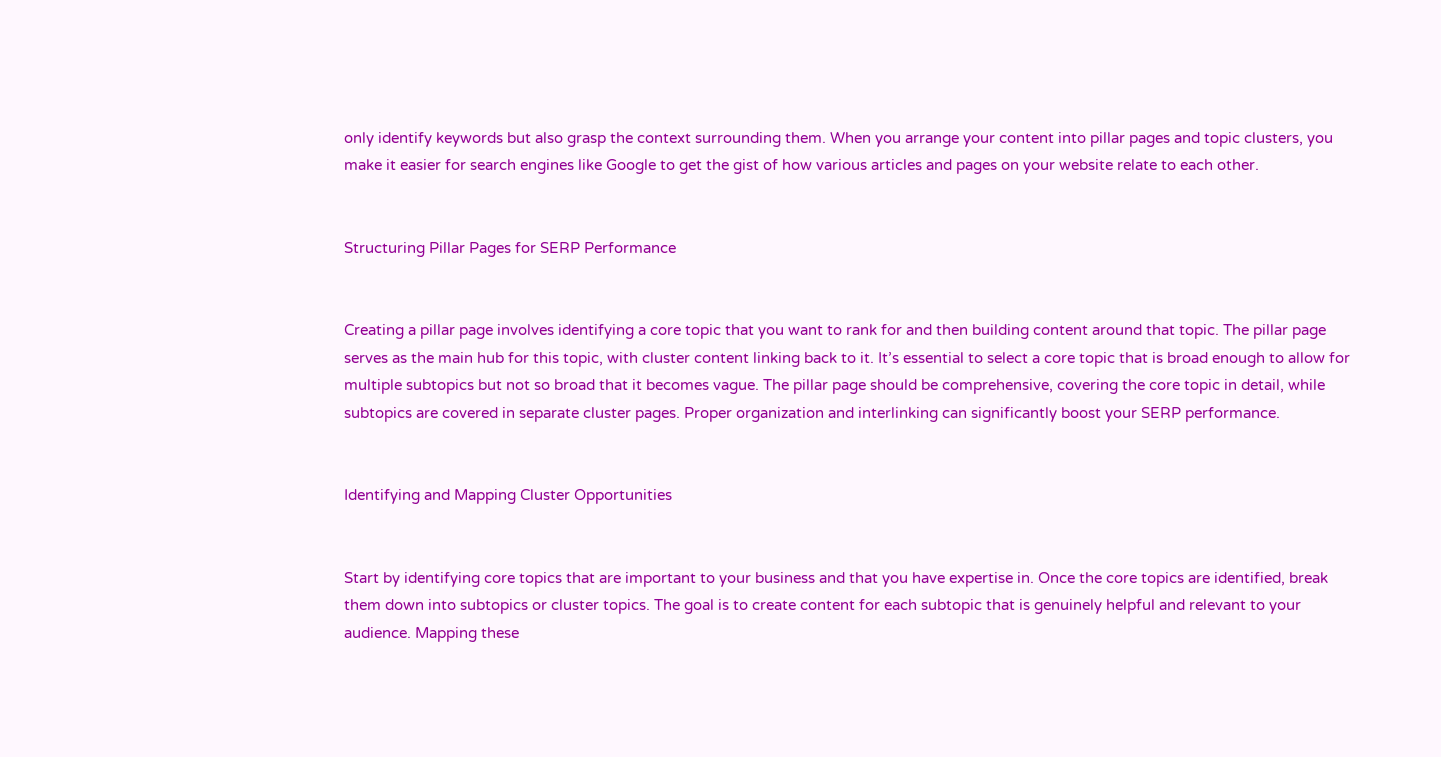only identify keywords but also grasp the context surrounding them. When you arrange your content into pillar pages and topic clusters, you make it easier for search engines like Google to get the gist of how various articles and pages on your website relate to each other.


Structuring Pillar Pages for SERP Performance


Creating a pillar page involves identifying a core topic that you want to rank for and then building content around that topic. The pillar page serves as the main hub for this topic, with cluster content linking back to it. It’s essential to select a core topic that is broad enough to allow for multiple subtopics but not so broad that it becomes vague. The pillar page should be comprehensive, covering the core topic in detail, while subtopics are covered in separate cluster pages. Proper organization and interlinking can significantly boost your SERP performance.


Identifying and Mapping Cluster Opportunities


Start by identifying core topics that are important to your business and that you have expertise in. Once the core topics are identified, break them down into subtopics or cluster topics. The goal is to create content for each subtopic that is genuinely helpful and relevant to your audience. Mapping these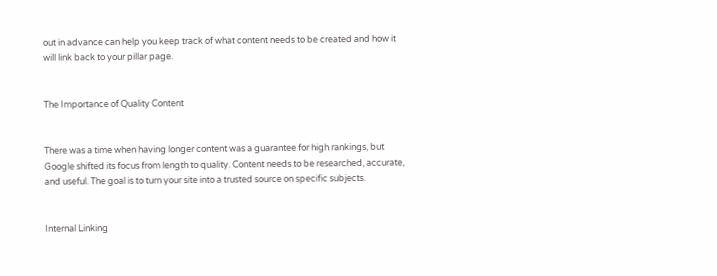out in advance can help you keep track of what content needs to be created and how it will link back to your pillar page.


The Importance of Quality Content


There was a time when having longer content was a guarantee for high rankings, but Google shifted its focus from length to quality. Content needs to be researched, accurate, and useful. The goal is to turn your site into a trusted source on specific subjects.


Internal Linking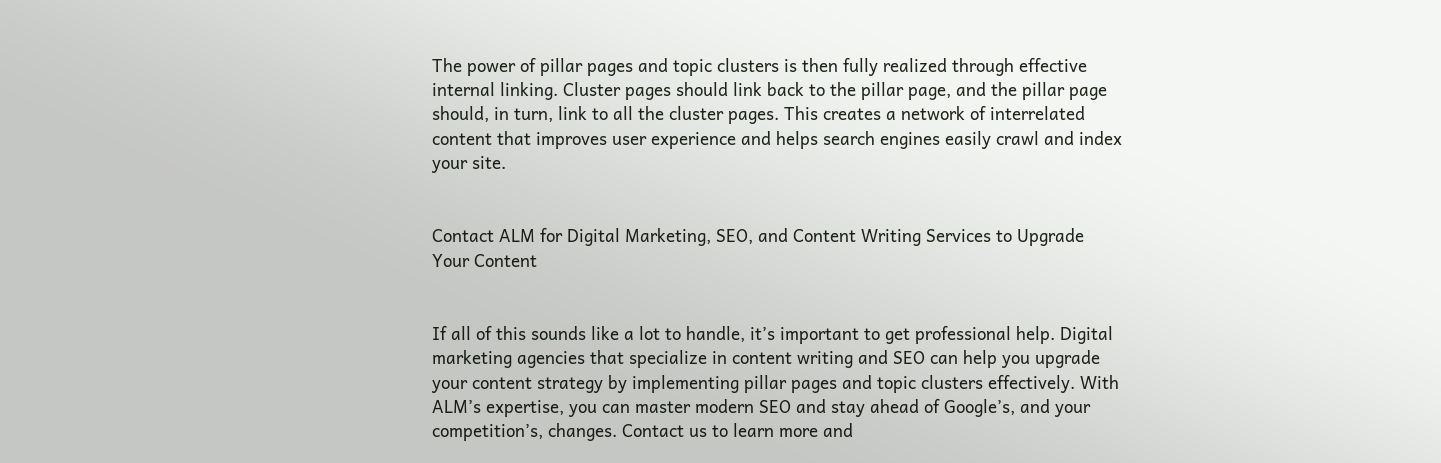The power of pillar pages and topic clusters is then fully realized through effective internal linking. Cluster pages should link back to the pillar page, and the pillar page should, in turn, link to all the cluster pages. This creates a network of interrelated content that improves user experience and helps search engines easily crawl and index your site.


Contact ALM for Digital Marketing, SEO, and Content Writing Services to Upgrade Your Content


If all of this sounds like a lot to handle, it’s important to get professional help. Digital marketing agencies that specialize in content writing and SEO can help you upgrade your content strategy by implementing pillar pages and topic clusters effectively. With ALM’s expertise, you can master modern SEO and stay ahead of Google’s, and your competition’s, changes. Contact us to learn more and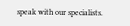speak with our specialists.